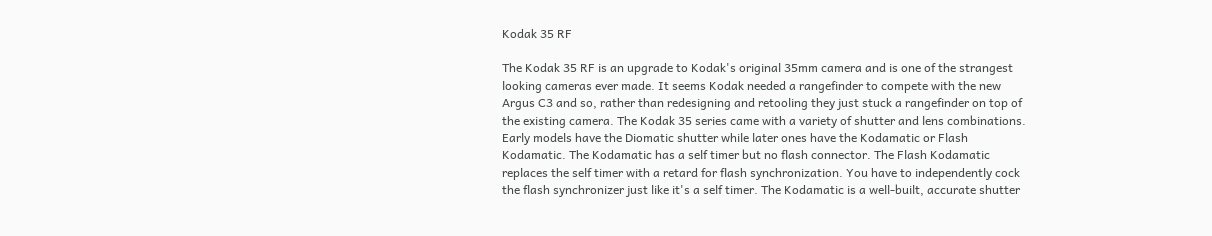Kodak 35 RF

The Kodak 35 RF is an upgrade to Kodak's original 35mm camera and is one of the strangest looking cameras ever made. It seems Kodak needed a rangefinder to compete with the new Argus C3 and so, rather than redesigning and retooling they just stuck a rangefinder on top of the existing camera. The Kodak 35 series came with a variety of shutter and lens combinations. Early models have the Diomatic shutter while later ones have the Kodamatic or Flash Kodamatic. The Kodamatic has a self timer but no flash connector. The Flash Kodamatic replaces the self timer with a retard for flash synchronization. You have to independently cock the flash synchronizer just like it's a self timer. The Kodamatic is a well-built, accurate shutter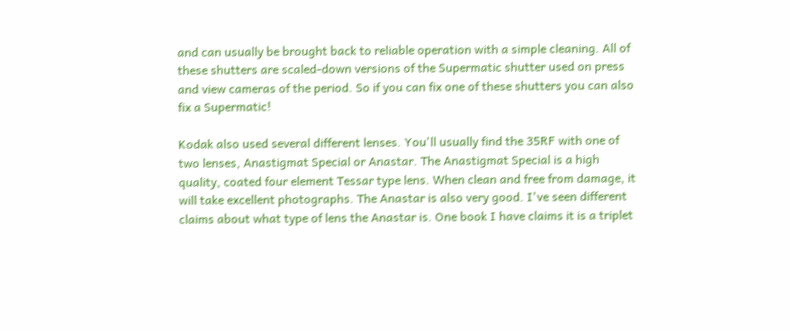and can usually be brought back to reliable operation with a simple cleaning. All of these shutters are scaled-down versions of the Supermatic shutter used on press and view cameras of the period. So if you can fix one of these shutters you can also fix a Supermatic!

Kodak also used several different lenses. You'll usually find the 35RF with one of two lenses, Anastigmat Special or Anastar. The Anastigmat Special is a high quality, coated four element Tessar type lens. When clean and free from damage, it will take excellent photographs. The Anastar is also very good. I've seen different claims about what type of lens the Anastar is. One book I have claims it is a triplet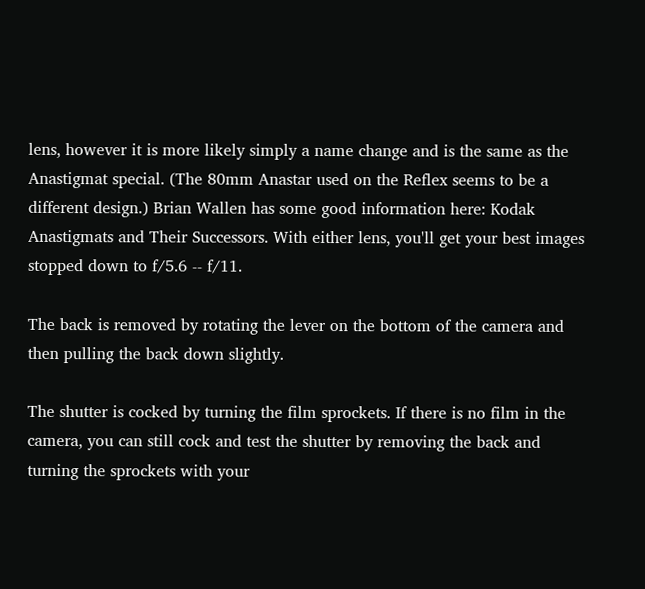lens, however it is more likely simply a name change and is the same as the Anastigmat special. (The 80mm Anastar used on the Reflex seems to be a different design.) Brian Wallen has some good information here: Kodak Anastigmats and Their Successors. With either lens, you'll get your best images stopped down to f/5.6 -- f/11.

The back is removed by rotating the lever on the bottom of the camera and then pulling the back down slightly.

The shutter is cocked by turning the film sprockets. If there is no film in the camera, you can still cock and test the shutter by removing the back and turning the sprockets with your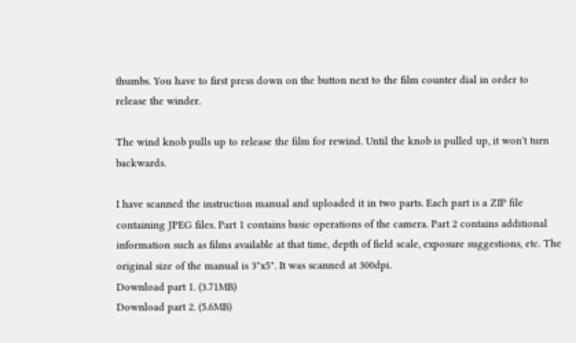thumbs. You have to first press down on the button next to the film counter dial in order to release the winder.

The wind knob pulls up to release the film for rewind. Until the knob is pulled up, it won't turn backwards.

I have scanned the instruction manual and uploaded it in two parts. Each part is a ZIP file containing JPEG files. Part 1 contains basic operations of the camera. Part 2 contains additional information such as films available at that time, depth of field scale, exposure suggestions, etc. The original size of the manual is 3"x5". It was scanned at 300dpi.
Download part 1. (3.71MB)
Download part 2. (5.6MB)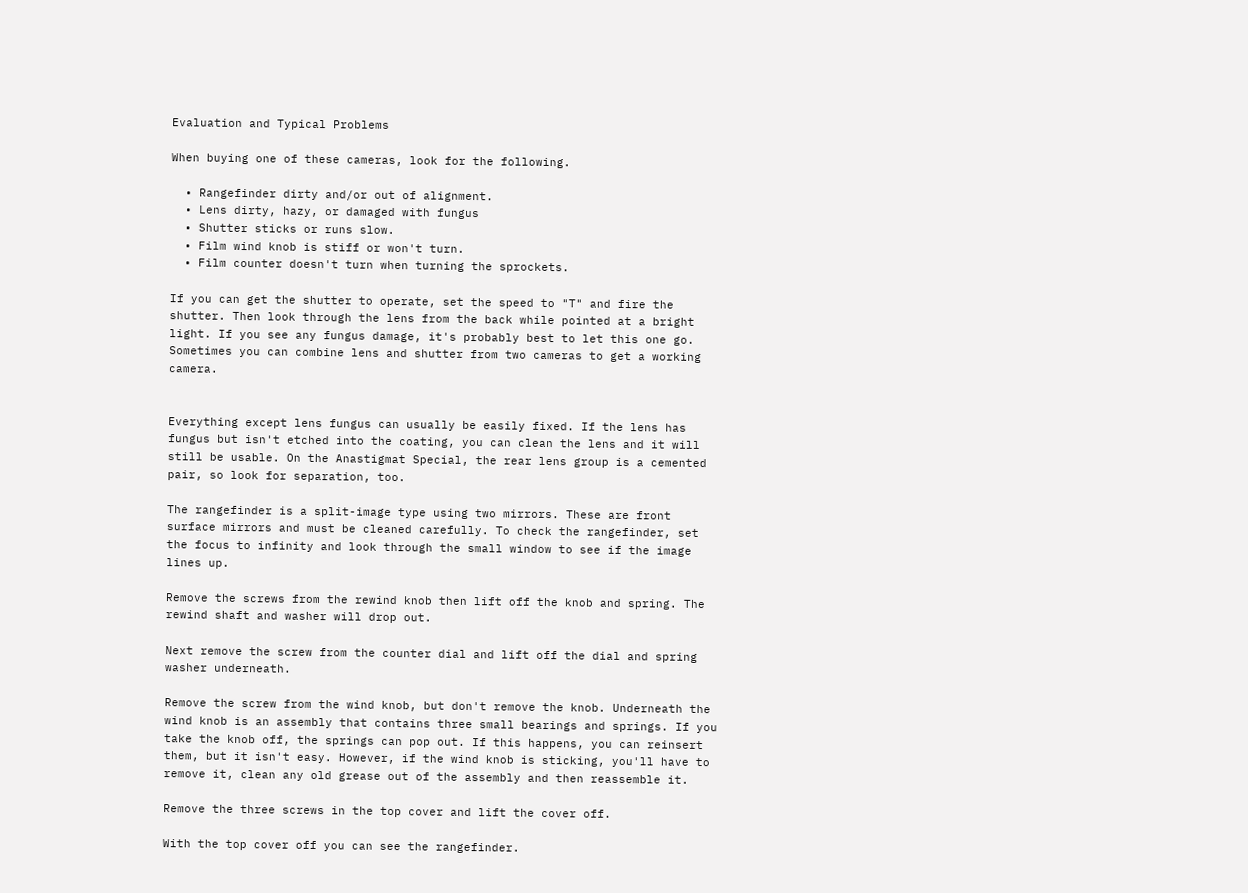Evaluation and Typical Problems

When buying one of these cameras, look for the following.

  • Rangefinder dirty and/or out of alignment.
  • Lens dirty, hazy, or damaged with fungus
  • Shutter sticks or runs slow.
  • Film wind knob is stiff or won't turn.
  • Film counter doesn't turn when turning the sprockets.

If you can get the shutter to operate, set the speed to "T" and fire the shutter. Then look through the lens from the back while pointed at a bright light. If you see any fungus damage, it's probably best to let this one go. Sometimes you can combine lens and shutter from two cameras to get a working camera.


Everything except lens fungus can usually be easily fixed. If the lens has fungus but isn't etched into the coating, you can clean the lens and it will still be usable. On the Anastigmat Special, the rear lens group is a cemented pair, so look for separation, too.

The rangefinder is a split-image type using two mirrors. These are front surface mirrors and must be cleaned carefully. To check the rangefinder, set the focus to infinity and look through the small window to see if the image lines up.

Remove the screws from the rewind knob then lift off the knob and spring. The rewind shaft and washer will drop out.

Next remove the screw from the counter dial and lift off the dial and spring washer underneath.

Remove the screw from the wind knob, but don't remove the knob. Underneath the wind knob is an assembly that contains three small bearings and springs. If you take the knob off, the springs can pop out. If this happens, you can reinsert them, but it isn't easy. However, if the wind knob is sticking, you'll have to remove it, clean any old grease out of the assembly and then reassemble it.

Remove the three screws in the top cover and lift the cover off.

With the top cover off you can see the rangefinder.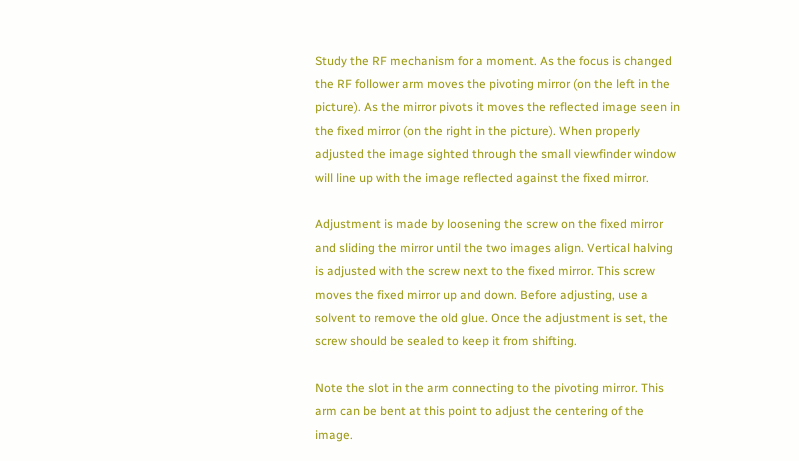Study the RF mechanism for a moment. As the focus is changed the RF follower arm moves the pivoting mirror (on the left in the picture). As the mirror pivots it moves the reflected image seen in the fixed mirror (on the right in the picture). When properly adjusted the image sighted through the small viewfinder window will line up with the image reflected against the fixed mirror.

Adjustment is made by loosening the screw on the fixed mirror and sliding the mirror until the two images align. Vertical halving is adjusted with the screw next to the fixed mirror. This screw moves the fixed mirror up and down. Before adjusting, use a solvent to remove the old glue. Once the adjustment is set, the screw should be sealed to keep it from shifting.

Note the slot in the arm connecting to the pivoting mirror. This arm can be bent at this point to adjust the centering of the image.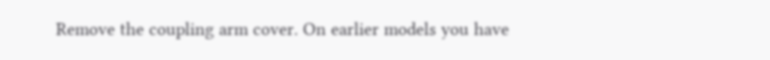Remove the coupling arm cover. On earlier models you have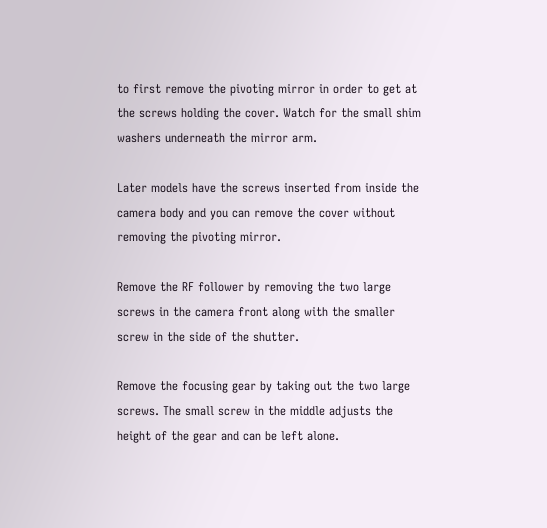to first remove the pivoting mirror in order to get at the screws holding the cover. Watch for the small shim washers underneath the mirror arm.

Later models have the screws inserted from inside the camera body and you can remove the cover without removing the pivoting mirror.

Remove the RF follower by removing the two large screws in the camera front along with the smaller screw in the side of the shutter.

Remove the focusing gear by taking out the two large screws. The small screw in the middle adjusts the height of the gear and can be left alone.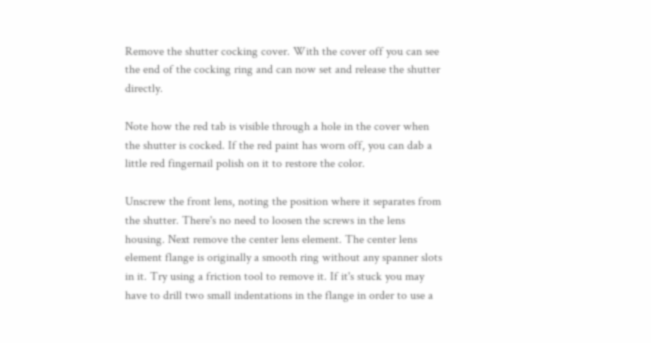Remove the shutter cocking cover. With the cover off you can see the end of the cocking ring and can now set and release the shutter directly.

Note how the red tab is visible through a hole in the cover when the shutter is cocked. If the red paint has worn off, you can dab a little red fingernail polish on it to restore the color.

Unscrew the front lens, noting the position where it separates from the shutter. There's no need to loosen the screws in the lens housing. Next remove the center lens element. The center lens element flange is originally a smooth ring without any spanner slots in it. Try using a friction tool to remove it. If it's stuck you may have to drill two small indentations in the flange in order to use a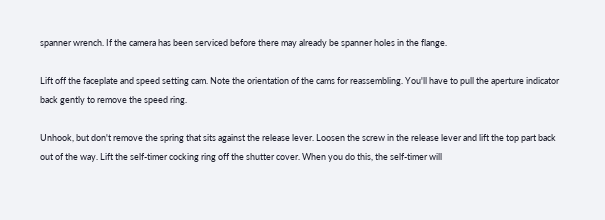spanner wrench. If the camera has been serviced before there may already be spanner holes in the flange.

Lift off the faceplate and speed setting cam. Note the orientation of the cams for reassembling. You'll have to pull the aperture indicator back gently to remove the speed ring.

Unhook, but don't remove the spring that sits against the release lever. Loosen the screw in the release lever and lift the top part back out of the way. Lift the self-timer cocking ring off the shutter cover. When you do this, the self-timer will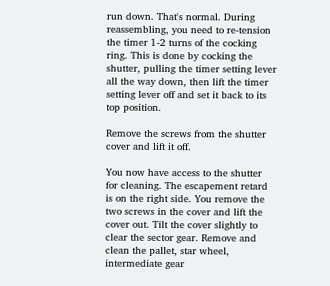run down. That's normal. During reassembling, you need to re-tension the timer 1-2 turns of the cocking ring. This is done by cocking the shutter, pulling the timer setting lever all the way down, then lift the timer setting lever off and set it back to its top position.

Remove the screws from the shutter cover and lift it off.

You now have access to the shutter for cleaning. The escapement retard is on the right side. You remove the two screws in the cover and lift the cover out. Tilt the cover slightly to clear the sector gear. Remove and clean the pallet, star wheel, intermediate gear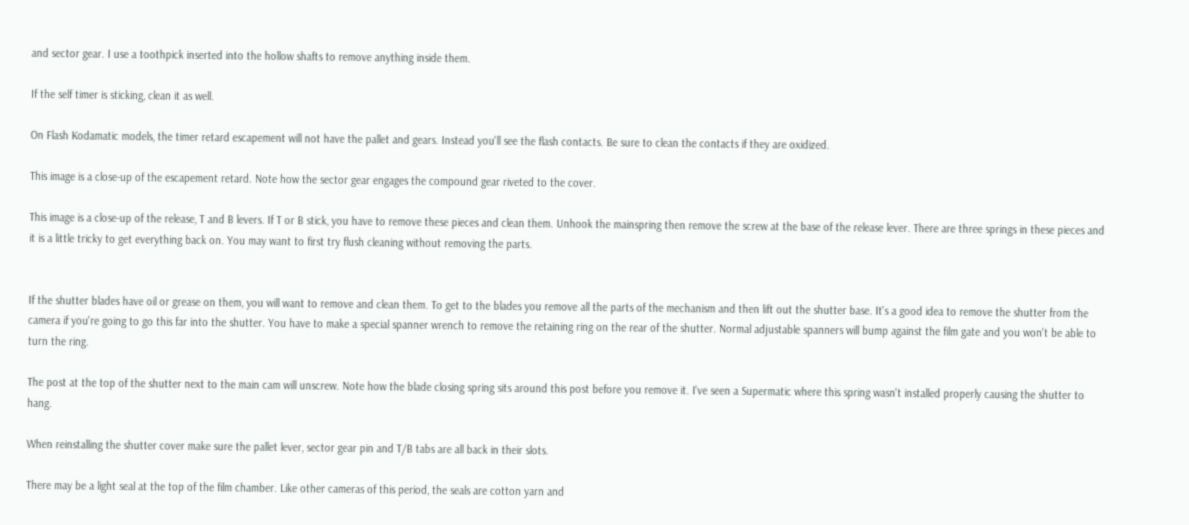and sector gear. I use a toothpick inserted into the hollow shafts to remove anything inside them.

If the self timer is sticking, clean it as well.

On Flash Kodamatic models, the timer retard escapement will not have the pallet and gears. Instead you'll see the flash contacts. Be sure to clean the contacts if they are oxidized.

This image is a close-up of the escapement retard. Note how the sector gear engages the compound gear riveted to the cover.

This image is a close-up of the release, T and B levers. If T or B stick, you have to remove these pieces and clean them. Unhook the mainspring then remove the screw at the base of the release lever. There are three springs in these pieces and it is a little tricky to get everything back on. You may want to first try flush cleaning without removing the parts.


If the shutter blades have oil or grease on them, you will want to remove and clean them. To get to the blades you remove all the parts of the mechanism and then lift out the shutter base. It's a good idea to remove the shutter from the camera if you're going to go this far into the shutter. You have to make a special spanner wrench to remove the retaining ring on the rear of the shutter. Normal adjustable spanners will bump against the film gate and you won't be able to turn the ring.

The post at the top of the shutter next to the main cam will unscrew. Note how the blade closing spring sits around this post before you remove it. I've seen a Supermatic where this spring wasn't installed properly causing the shutter to hang.

When reinstalling the shutter cover make sure the pallet lever, sector gear pin and T/B tabs are all back in their slots.

There may be a light seal at the top of the film chamber. Like other cameras of this period, the seals are cotton yarn and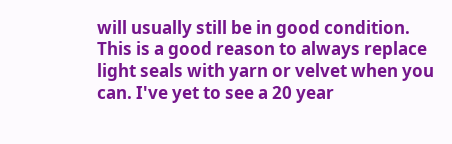will usually still be in good condition. This is a good reason to always replace light seals with yarn or velvet when you can. I've yet to see a 20 year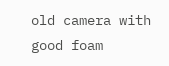old camera with good foam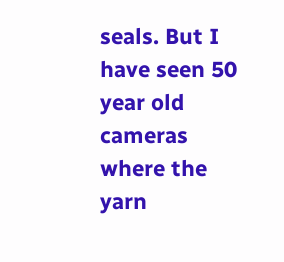seals. But I have seen 50 year old cameras where the yarn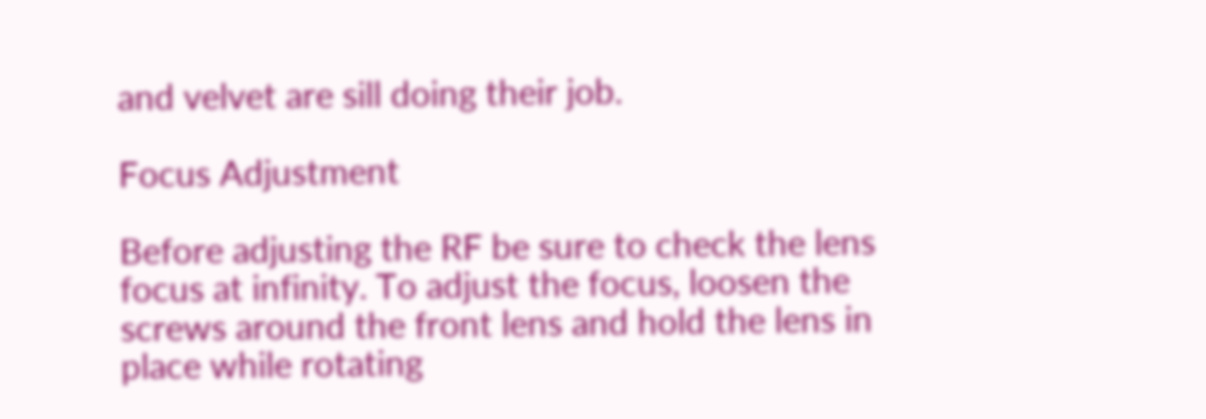and velvet are sill doing their job.

Focus Adjustment

Before adjusting the RF be sure to check the lens focus at infinity. To adjust the focus, loosen the screws around the front lens and hold the lens in place while rotating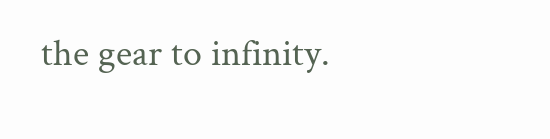the gear to infinity.